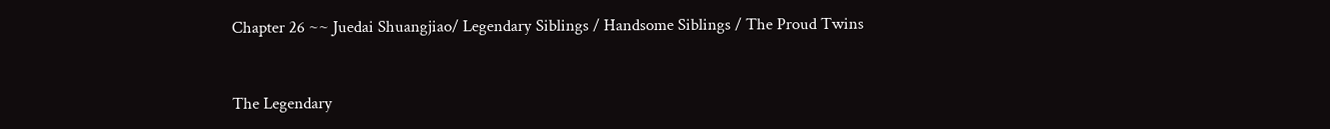Chapter 26 ~~ Juedai Shuangjiao/ Legendary Siblings / Handsome Siblings / The Proud Twins


The Legendary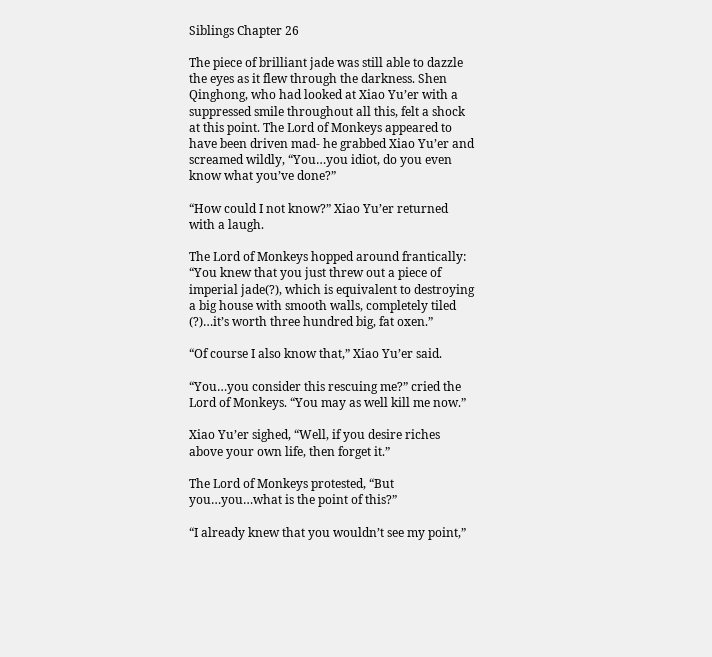Siblings Chapter 26

The piece of brilliant jade was still able to dazzle the eyes as it flew through the darkness. Shen Qinghong, who had looked at Xiao Yu’er with a suppressed smile throughout all this, felt a shock at this point. The Lord of Monkeys appeared to have been driven mad- he grabbed Xiao Yu’er and screamed wildly, “You…you idiot, do you even know what you’ve done?”

“How could I not know?” Xiao Yu’er returned with a laugh.

The Lord of Monkeys hopped around frantically: “You knew that you just threw out a piece of imperial jade(?), which is equivalent to destroying a big house with smooth walls, completely tiled (?)…it’s worth three hundred big, fat oxen.”

“Of course I also know that,” Xiao Yu’er said.

“You…you consider this rescuing me?” cried the Lord of Monkeys. “You may as well kill me now.”

Xiao Yu’er sighed, “Well, if you desire riches above your own life, then forget it.”

The Lord of Monkeys protested, “But you…you…what is the point of this?”

“I already knew that you wouldn’t see my point,”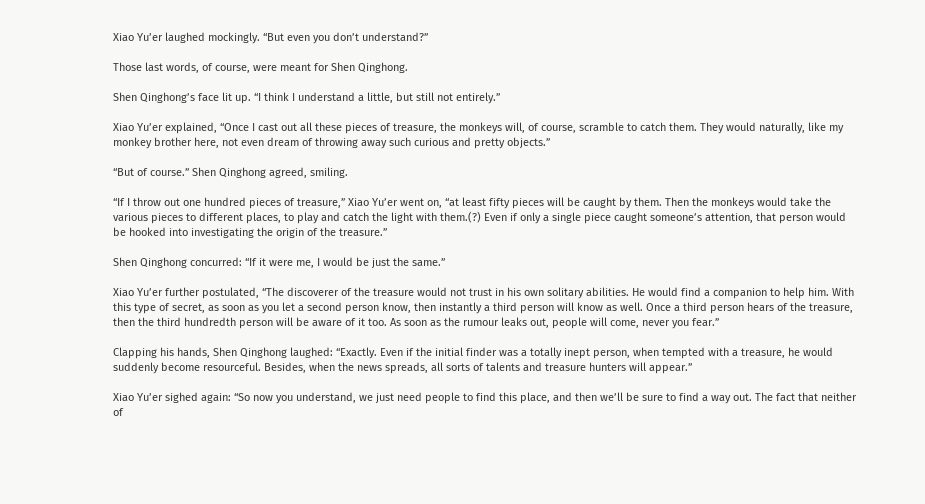Xiao Yu’er laughed mockingly. “But even you don’t understand?”

Those last words, of course, were meant for Shen Qinghong.

Shen Qinghong’s face lit up. “I think I understand a little, but still not entirely.”

Xiao Yu’er explained, “Once I cast out all these pieces of treasure, the monkeys will, of course, scramble to catch them. They would naturally, like my monkey brother here, not even dream of throwing away such curious and pretty objects.”

“But of course.” Shen Qinghong agreed, smiling.

“If I throw out one hundred pieces of treasure,” Xiao Yu’er went on, “at least fifty pieces will be caught by them. Then the monkeys would take the various pieces to different places, to play and catch the light with them.(?) Even if only a single piece caught someone’s attention, that person would be hooked into investigating the origin of the treasure.”

Shen Qinghong concurred: “If it were me, I would be just the same.”

Xiao Yu’er further postulated, “The discoverer of the treasure would not trust in his own solitary abilities. He would find a companion to help him. With this type of secret, as soon as you let a second person know, then instantly a third person will know as well. Once a third person hears of the treasure, then the third hundredth person will be aware of it too. As soon as the rumour leaks out, people will come, never you fear.”

Clapping his hands, Shen Qinghong laughed: “Exactly. Even if the initial finder was a totally inept person, when tempted with a treasure, he would suddenly become resourceful. Besides, when the news spreads, all sorts of talents and treasure hunters will appear.”

Xiao Yu’er sighed again: “So now you understand, we just need people to find this place, and then we’ll be sure to find a way out. The fact that neither of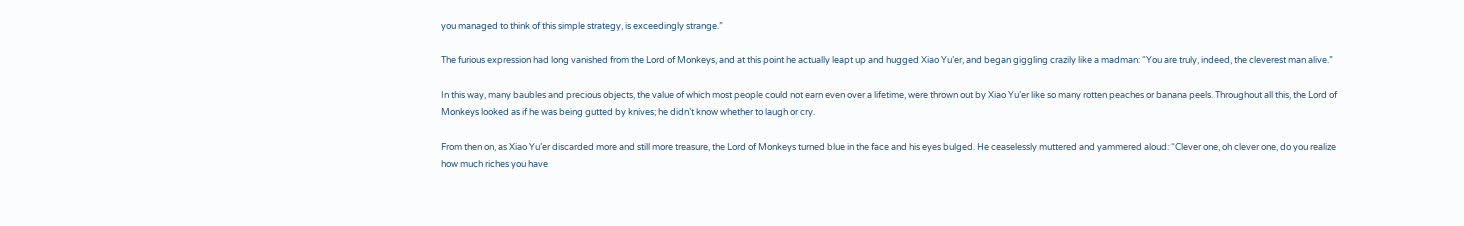you managed to think of this simple strategy, is exceedingly strange.”

The furious expression had long vanished from the Lord of Monkeys, and at this point he actually leapt up and hugged Xiao Yu’er, and began giggling crazily like a madman: “You are truly, indeed, the cleverest man alive.”

In this way, many baubles and precious objects, the value of which most people could not earn even over a lifetime, were thrown out by Xiao Yu’er like so many rotten peaches or banana peels. Throughout all this, the Lord of Monkeys looked as if he was being gutted by knives; he didn’t know whether to laugh or cry.

From then on, as Xiao Yu’er discarded more and still more treasure, the Lord of Monkeys turned blue in the face and his eyes bulged. He ceaselessly muttered and yammered aloud: “Clever one, oh clever one, do you realize how much riches you have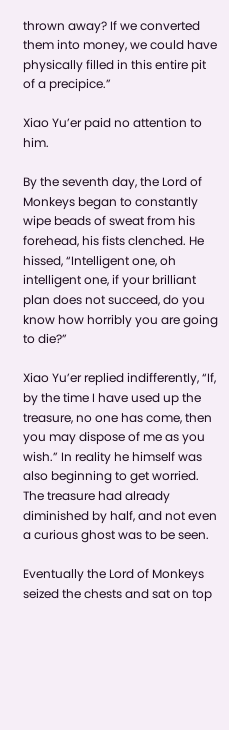thrown away? If we converted them into money, we could have physically filled in this entire pit of a precipice.”

Xiao Yu’er paid no attention to him.

By the seventh day, the Lord of Monkeys began to constantly wipe beads of sweat from his forehead, his fists clenched. He hissed, “Intelligent one, oh intelligent one, if your brilliant plan does not succeed, do you know how horribly you are going to die?”

Xiao Yu’er replied indifferently, “If, by the time I have used up the treasure, no one has come, then you may dispose of me as you wish.” In reality he himself was also beginning to get worried. The treasure had already diminished by half, and not even a curious ghost was to be seen.

Eventually the Lord of Monkeys seized the chests and sat on top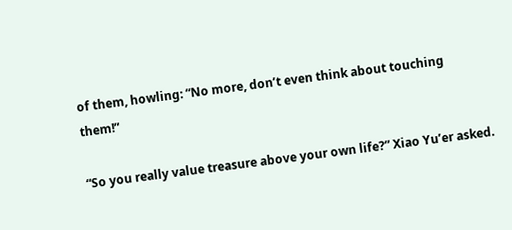of them, howling: “No more, don’t even think about touching them!”

“So you really value treasure above your own life?” Xiao Yu’er asked.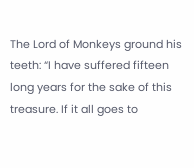The Lord of Monkeys ground his teeth: “I have suffered fifteen long years for the sake of this treasure. If it all goes to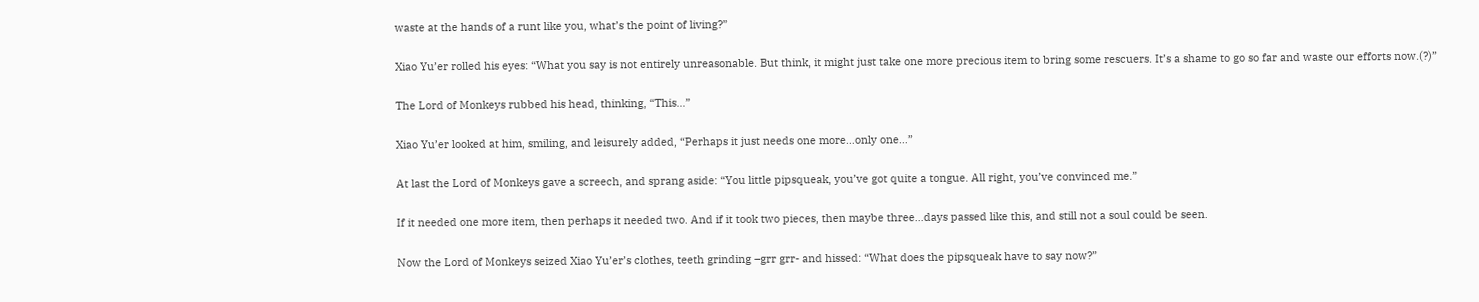waste at the hands of a runt like you, what’s the point of living?”

Xiao Yu’er rolled his eyes: “What you say is not entirely unreasonable. But think, it might just take one more precious item to bring some rescuers. It’s a shame to go so far and waste our efforts now.(?)”

The Lord of Monkeys rubbed his head, thinking, “This…”

Xiao Yu’er looked at him, smiling, and leisurely added, “Perhaps it just needs one more…only one…”

At last the Lord of Monkeys gave a screech, and sprang aside: “You little pipsqueak, you’ve got quite a tongue. All right, you’ve convinced me.”

If it needed one more item, then perhaps it needed two. And if it took two pieces, then maybe three…days passed like this, and still not a soul could be seen.

Now the Lord of Monkeys seized Xiao Yu’er’s clothes, teeth grinding –grr grr- and hissed: “What does the pipsqueak have to say now?”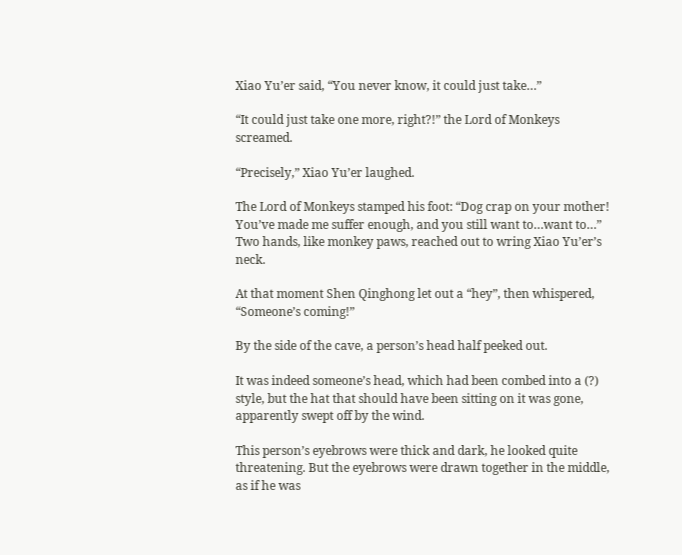Xiao Yu’er said, “You never know, it could just take…”

“It could just take one more, right?!” the Lord of Monkeys screamed.

“Precisely,” Xiao Yu’er laughed.

The Lord of Monkeys stamped his foot: “Dog crap on your mother! You’ve made me suffer enough, and you still want to…want to…” Two hands, like monkey paws, reached out to wring Xiao Yu’er’s neck.

At that moment Shen Qinghong let out a “hey”, then whispered, “Someone’s coming!”

By the side of the cave, a person’s head half peeked out.

It was indeed someone’s head, which had been combed into a (?) style, but the hat that should have been sitting on it was gone, apparently swept off by the wind.

This person’s eyebrows were thick and dark, he looked quite threatening. But the eyebrows were drawn together in the middle, as if he was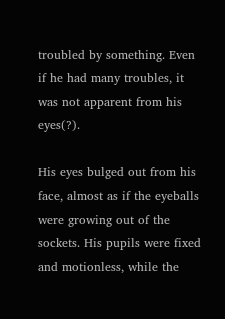troubled by something. Even if he had many troubles, it was not apparent from his eyes(?).

His eyes bulged out from his face, almost as if the eyeballs were growing out of the sockets. His pupils were fixed and motionless, while the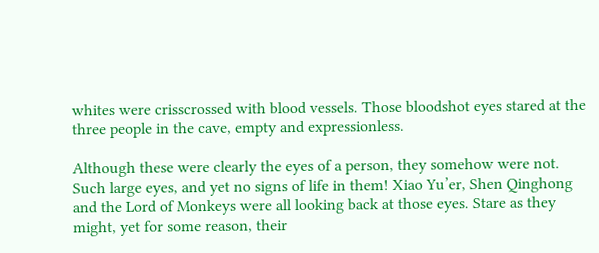whites were crisscrossed with blood vessels. Those bloodshot eyes stared at the three people in the cave, empty and expressionless.

Although these were clearly the eyes of a person, they somehow were not. Such large eyes, and yet no signs of life in them! Xiao Yu’er, Shen Qinghong and the Lord of Monkeys were all looking back at those eyes. Stare as they might, yet for some reason, their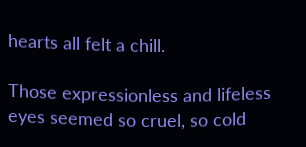hearts all felt a chill.

Those expressionless and lifeless eyes seemed so cruel, so cold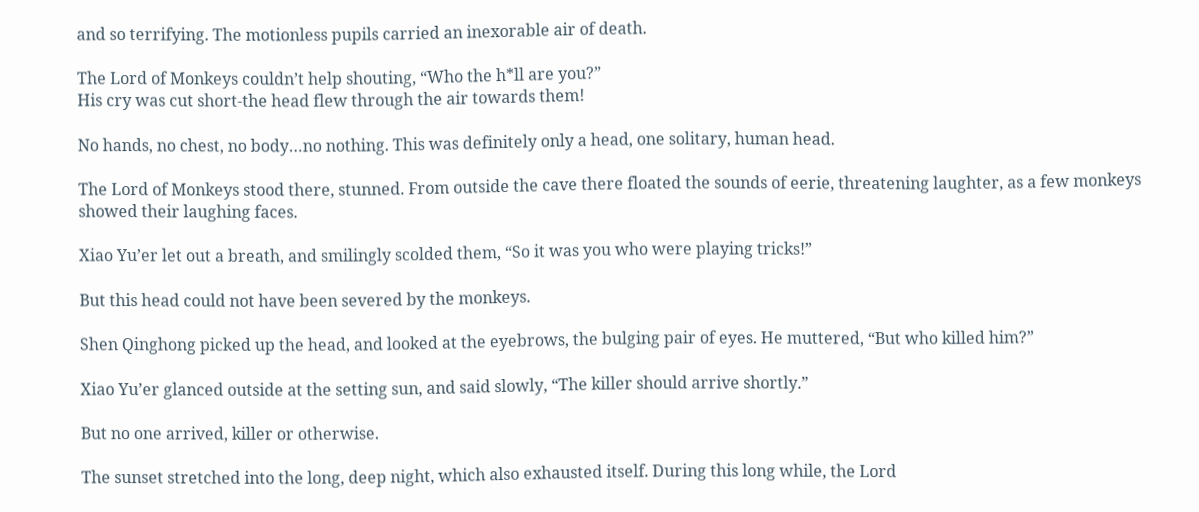and so terrifying. The motionless pupils carried an inexorable air of death.

The Lord of Monkeys couldn’t help shouting, “Who the h*ll are you?”
His cry was cut short-the head flew through the air towards them!

No hands, no chest, no body…no nothing. This was definitely only a head, one solitary, human head.

The Lord of Monkeys stood there, stunned. From outside the cave there floated the sounds of eerie, threatening laughter, as a few monkeys showed their laughing faces.

Xiao Yu’er let out a breath, and smilingly scolded them, “So it was you who were playing tricks!”

But this head could not have been severed by the monkeys.

Shen Qinghong picked up the head, and looked at the eyebrows, the bulging pair of eyes. He muttered, “But who killed him?”

Xiao Yu’er glanced outside at the setting sun, and said slowly, “The killer should arrive shortly.”

But no one arrived, killer or otherwise.

The sunset stretched into the long, deep night, which also exhausted itself. During this long while, the Lord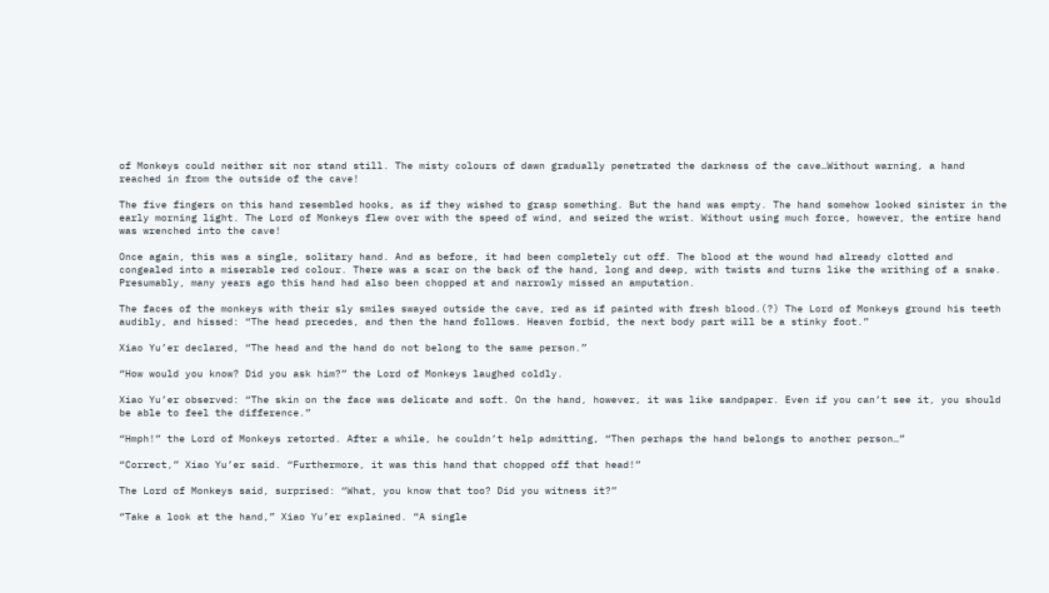of Monkeys could neither sit nor stand still. The misty colours of dawn gradually penetrated the darkness of the cave…Without warning, a hand reached in from the outside of the cave!

The five fingers on this hand resembled hooks, as if they wished to grasp something. But the hand was empty. The hand somehow looked sinister in the early morning light. The Lord of Monkeys flew over with the speed of wind, and seized the wrist. Without using much force, however, the entire hand was wrenched into the cave!

Once again, this was a single, solitary hand. And as before, it had been completely cut off. The blood at the wound had already clotted and congealed into a miserable red colour. There was a scar on the back of the hand, long and deep, with twists and turns like the writhing of a snake. Presumably, many years ago this hand had also been chopped at and narrowly missed an amputation.

The faces of the monkeys with their sly smiles swayed outside the cave, red as if painted with fresh blood.(?) The Lord of Monkeys ground his teeth audibly, and hissed: “The head precedes, and then the hand follows. Heaven forbid, the next body part will be a stinky foot.”

Xiao Yu’er declared, “The head and the hand do not belong to the same person.”

“How would you know? Did you ask him?” the Lord of Monkeys laughed coldly.

Xiao Yu’er observed: “The skin on the face was delicate and soft. On the hand, however, it was like sandpaper. Even if you can’t see it, you should be able to feel the difference.”

“Hmph!” the Lord of Monkeys retorted. After a while, he couldn’t help admitting, “Then perhaps the hand belongs to another person…”

“Correct,” Xiao Yu’er said. “Furthermore, it was this hand that chopped off that head!”

The Lord of Monkeys said, surprised: “What, you know that too? Did you witness it?”

“Take a look at the hand,” Xiao Yu’er explained. “A single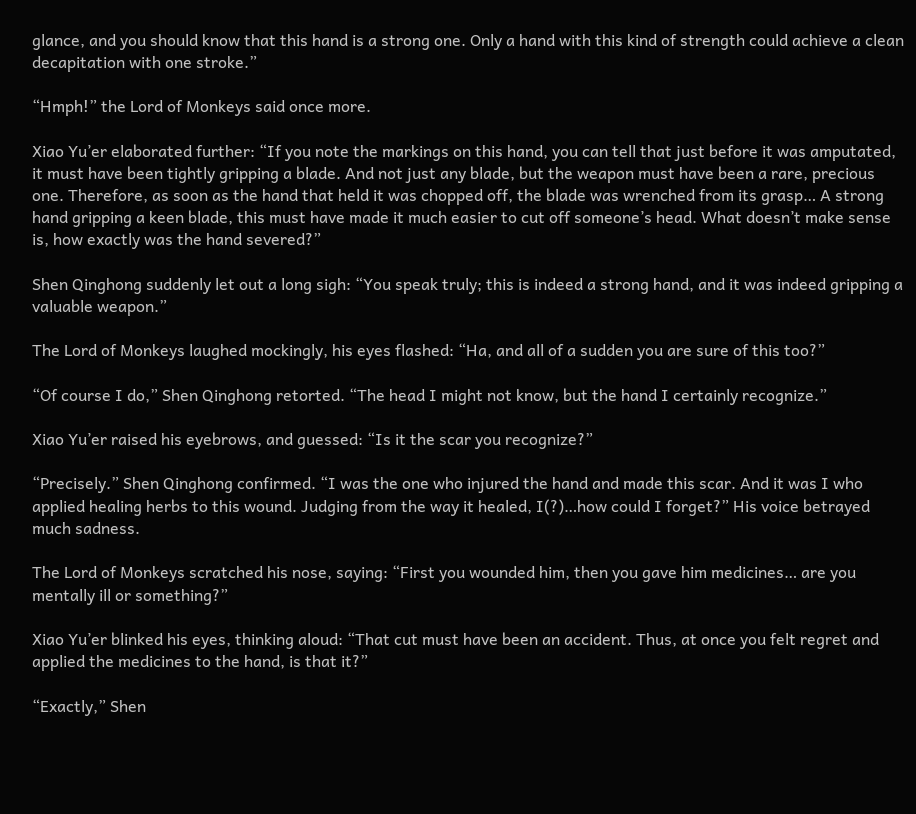glance, and you should know that this hand is a strong one. Only a hand with this kind of strength could achieve a clean decapitation with one stroke.”

“Hmph!” the Lord of Monkeys said once more.

Xiao Yu’er elaborated further: “If you note the markings on this hand, you can tell that just before it was amputated, it must have been tightly gripping a blade. And not just any blade, but the weapon must have been a rare, precious one. Therefore, as soon as the hand that held it was chopped off, the blade was wrenched from its grasp… A strong hand gripping a keen blade, this must have made it much easier to cut off someone’s head. What doesn’t make sense is, how exactly was the hand severed?”

Shen Qinghong suddenly let out a long sigh: “You speak truly; this is indeed a strong hand, and it was indeed gripping a valuable weapon.”

The Lord of Monkeys laughed mockingly, his eyes flashed: “Ha, and all of a sudden you are sure of this too?”

“Of course I do,” Shen Qinghong retorted. “The head I might not know, but the hand I certainly recognize.”

Xiao Yu’er raised his eyebrows, and guessed: “Is it the scar you recognize?”

“Precisely.” Shen Qinghong confirmed. “I was the one who injured the hand and made this scar. And it was I who applied healing herbs to this wound. Judging from the way it healed, I(?)…how could I forget?” His voice betrayed much sadness.

The Lord of Monkeys scratched his nose, saying: “First you wounded him, then you gave him medicines… are you mentally ill or something?”

Xiao Yu’er blinked his eyes, thinking aloud: “That cut must have been an accident. Thus, at once you felt regret and applied the medicines to the hand, is that it?”

“Exactly,” Shen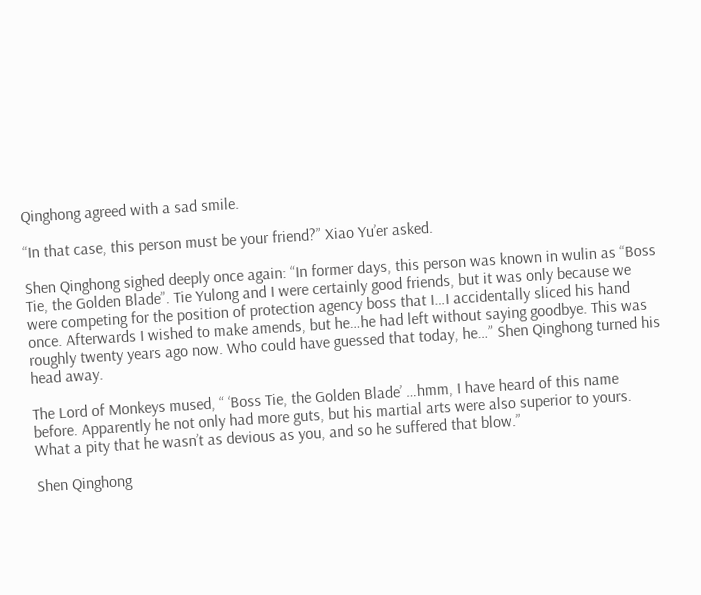Qinghong agreed with a sad smile.

“In that case, this person must be your friend?” Xiao Yu’er asked.

Shen Qinghong sighed deeply once again: “In former days, this person was known in wulin as “Boss Tie, the Golden Blade”. Tie Yulong and I were certainly good friends, but it was only because we were competing for the position of protection agency boss that I…I accidentally sliced his hand once. Afterwards I wished to make amends, but he…he had left without saying goodbye. This was roughly twenty years ago now. Who could have guessed that today, he…” Shen Qinghong turned his head away.

The Lord of Monkeys mused, “ ‘Boss Tie, the Golden Blade’ …hmm, I have heard of this name before. Apparently he not only had more guts, but his martial arts were also superior to yours. What a pity that he wasn’t as devious as you, and so he suffered that blow.”

Shen Qinghong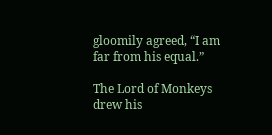gloomily agreed, “I am far from his equal.”

The Lord of Monkeys drew his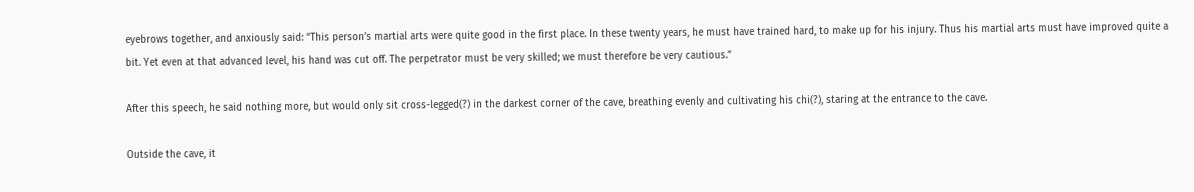eyebrows together, and anxiously said: “This person’s martial arts were quite good in the first place. In these twenty years, he must have trained hard, to make up for his injury. Thus his martial arts must have improved quite a bit. Yet even at that advanced level, his hand was cut off. The perpetrator must be very skilled; we must therefore be very cautious.”

After this speech, he said nothing more, but would only sit cross-legged(?) in the darkest corner of the cave, breathing evenly and cultivating his chi(?), staring at the entrance to the cave.

Outside the cave, it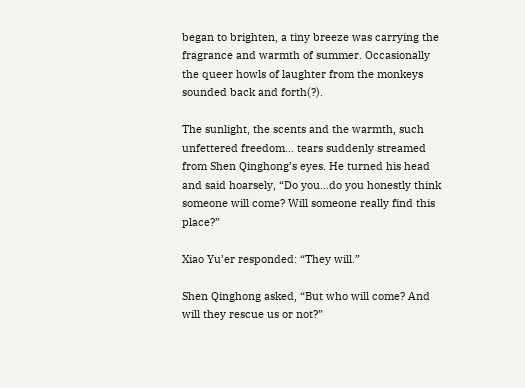began to brighten, a tiny breeze was carrying the fragrance and warmth of summer. Occasionally the queer howls of laughter from the monkeys sounded back and forth(?).

The sunlight, the scents and the warmth, such unfettered freedom… tears suddenly streamed from Shen Qinghong’s eyes. He turned his head and said hoarsely, “Do you…do you honestly think someone will come? Will someone really find this place?”

Xiao Yu’er responded: “They will.”

Shen Qinghong asked, “But who will come? And will they rescue us or not?”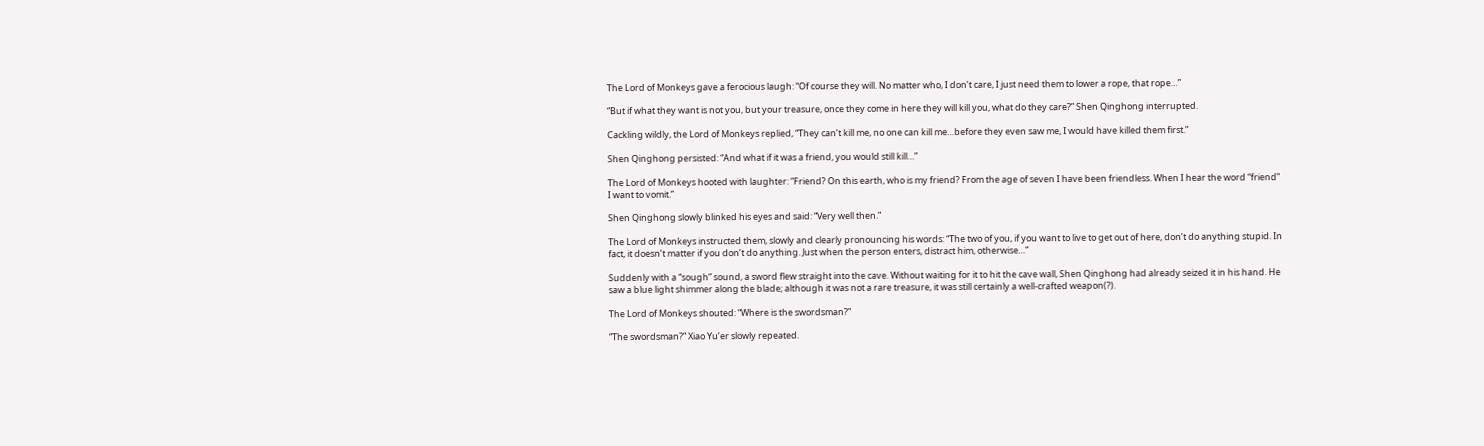The Lord of Monkeys gave a ferocious laugh: “Of course they will. No matter who, I don’t care, I just need them to lower a rope, that rope…”

“But if what they want is not you, but your treasure, once they come in here they will kill you, what do they care?” Shen Qinghong interrupted.

Cackling wildly, the Lord of Monkeys replied, “They can’t kill me, no one can kill me…before they even saw me, I would have killed them first.”

Shen Qinghong persisted: “And what if it was a friend, you would still kill…”

The Lord of Monkeys hooted with laughter: “Friend? On this earth, who is my friend? From the age of seven I have been friendless. When I hear the word “friend” I want to vomit.”

Shen Qinghong slowly blinked his eyes and said: “Very well then.”

The Lord of Monkeys instructed them, slowly and clearly pronouncing his words: “The two of you, if you want to live to get out of here, don’t do anything stupid. In fact, it doesn’t matter if you don’t do anything. Just when the person enters, distract him, otherwise…”

Suddenly with a “sough” sound, a sword flew straight into the cave. Without waiting for it to hit the cave wall, Shen Qinghong had already seized it in his hand. He saw a blue light shimmer along the blade; although it was not a rare treasure, it was still certainly a well-crafted weapon(?).

The Lord of Monkeys shouted: “Where is the swordsman?”

“The swordsman?” Xiao Yu’er slowly repeated.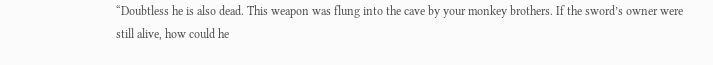“Doubtless he is also dead. This weapon was flung into the cave by your monkey brothers. If the sword’s owner were still alive, how could he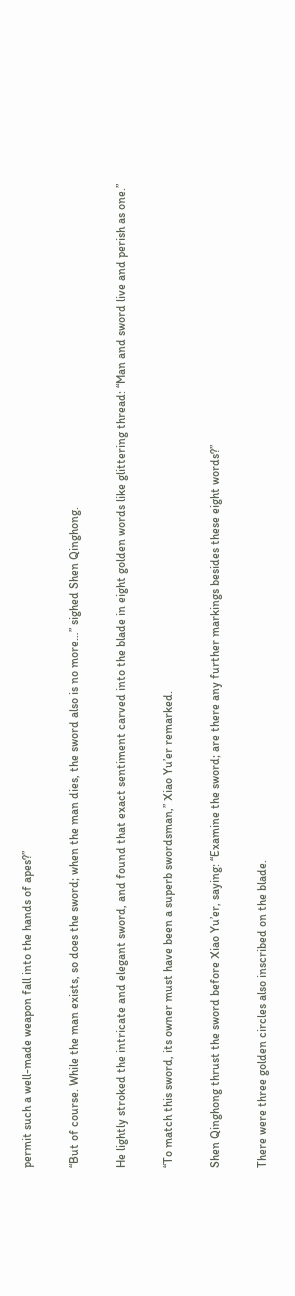permit such a well-made weapon fall into the hands of apes?”

“But of course. While the man exists, so does the sword; when the man dies, the sword also is no more…” sighed Shen Qinghong.

He lightly stroked the intricate and elegant sword, and found that exact sentiment carved into the blade in eight golden words like glittering thread: “Man and sword live and perish as one.”

“To match this sword, its owner must have been a superb swordsman,” Xiao Yu’er remarked.

Shen Qinghong thrust the sword before Xiao Yu’er, saying: “Examine the sword; are there any further markings besides these eight words?”

There were three golden circles also inscribed on the blade.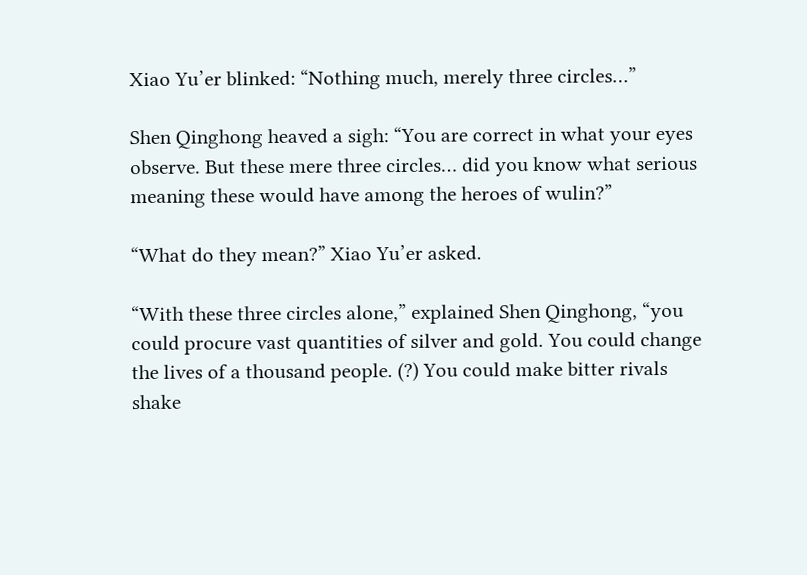Xiao Yu’er blinked: “Nothing much, merely three circles…”

Shen Qinghong heaved a sigh: “You are correct in what your eyes observe. But these mere three circles… did you know what serious meaning these would have among the heroes of wulin?”

“What do they mean?” Xiao Yu’er asked.

“With these three circles alone,” explained Shen Qinghong, “you could procure vast quantities of silver and gold. You could change the lives of a thousand people. (?) You could make bitter rivals shake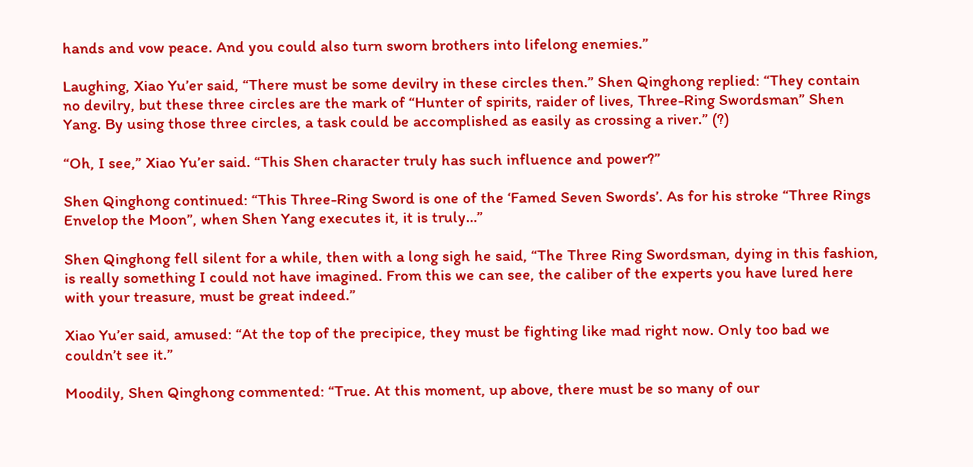hands and vow peace. And you could also turn sworn brothers into lifelong enemies.”

Laughing, Xiao Yu’er said, “There must be some devilry in these circles then.” Shen Qinghong replied: “They contain no devilry, but these three circles are the mark of “Hunter of spirits, raider of lives, Three-Ring Swordsman” Shen Yang. By using those three circles, a task could be accomplished as easily as crossing a river.” (?)

“Oh, I see,” Xiao Yu’er said. “This Shen character truly has such influence and power?”

Shen Qinghong continued: “This Three-Ring Sword is one of the ‘Famed Seven Swords’. As for his stroke “Three Rings Envelop the Moon”, when Shen Yang executes it, it is truly…”

Shen Qinghong fell silent for a while, then with a long sigh he said, “The Three Ring Swordsman, dying in this fashion, is really something I could not have imagined. From this we can see, the caliber of the experts you have lured here with your treasure, must be great indeed.”

Xiao Yu’er said, amused: “At the top of the precipice, they must be fighting like mad right now. Only too bad we couldn’t see it.”

Moodily, Shen Qinghong commented: “True. At this moment, up above, there must be so many of our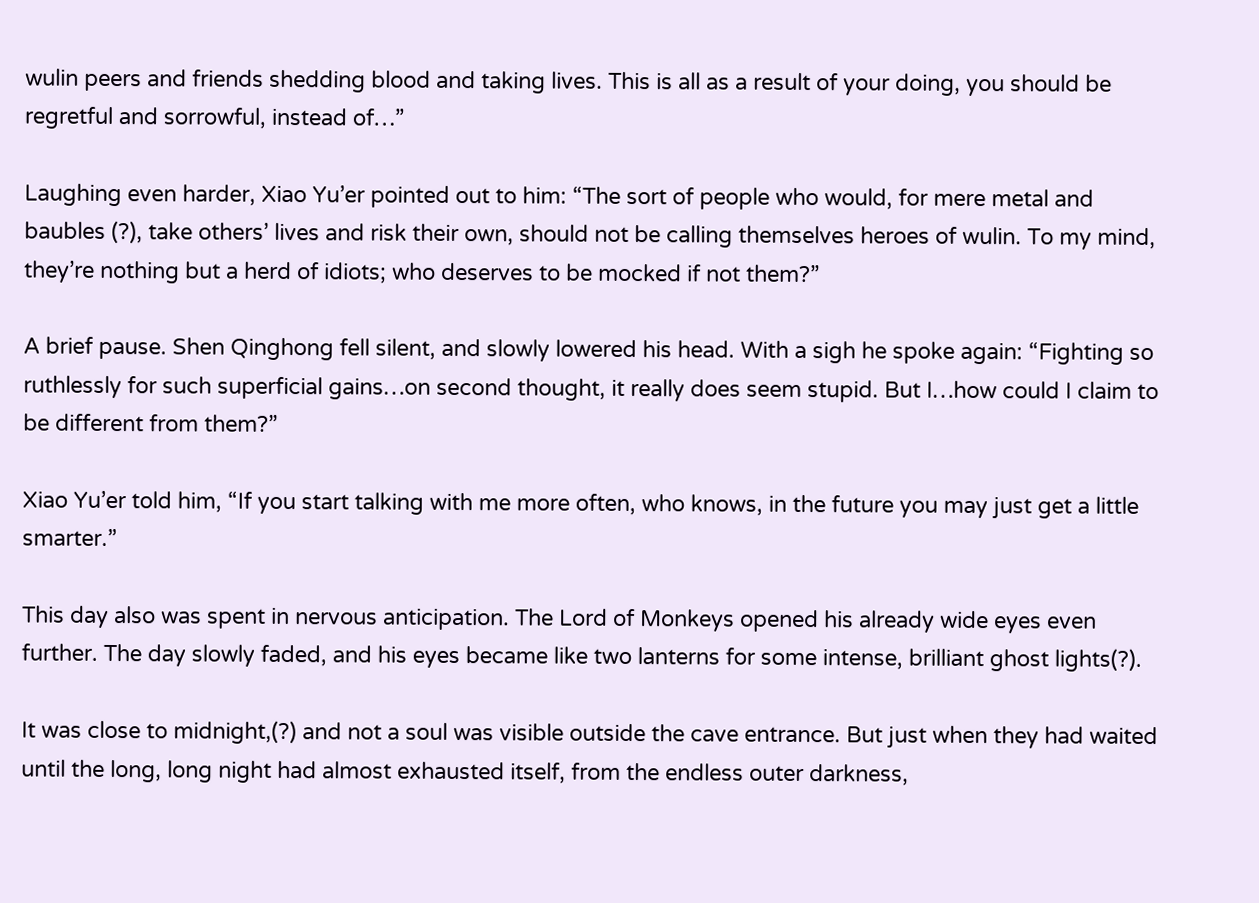wulin peers and friends shedding blood and taking lives. This is all as a result of your doing, you should be regretful and sorrowful, instead of…”

Laughing even harder, Xiao Yu’er pointed out to him: “The sort of people who would, for mere metal and baubles (?), take others’ lives and risk their own, should not be calling themselves heroes of wulin. To my mind, they’re nothing but a herd of idiots; who deserves to be mocked if not them?”

A brief pause. Shen Qinghong fell silent, and slowly lowered his head. With a sigh he spoke again: “Fighting so ruthlessly for such superficial gains…on second thought, it really does seem stupid. But I…how could I claim to be different from them?”

Xiao Yu’er told him, “If you start talking with me more often, who knows, in the future you may just get a little smarter.”

This day also was spent in nervous anticipation. The Lord of Monkeys opened his already wide eyes even further. The day slowly faded, and his eyes became like two lanterns for some intense, brilliant ghost lights(?).

It was close to midnight,(?) and not a soul was visible outside the cave entrance. But just when they had waited until the long, long night had almost exhausted itself, from the endless outer darkness,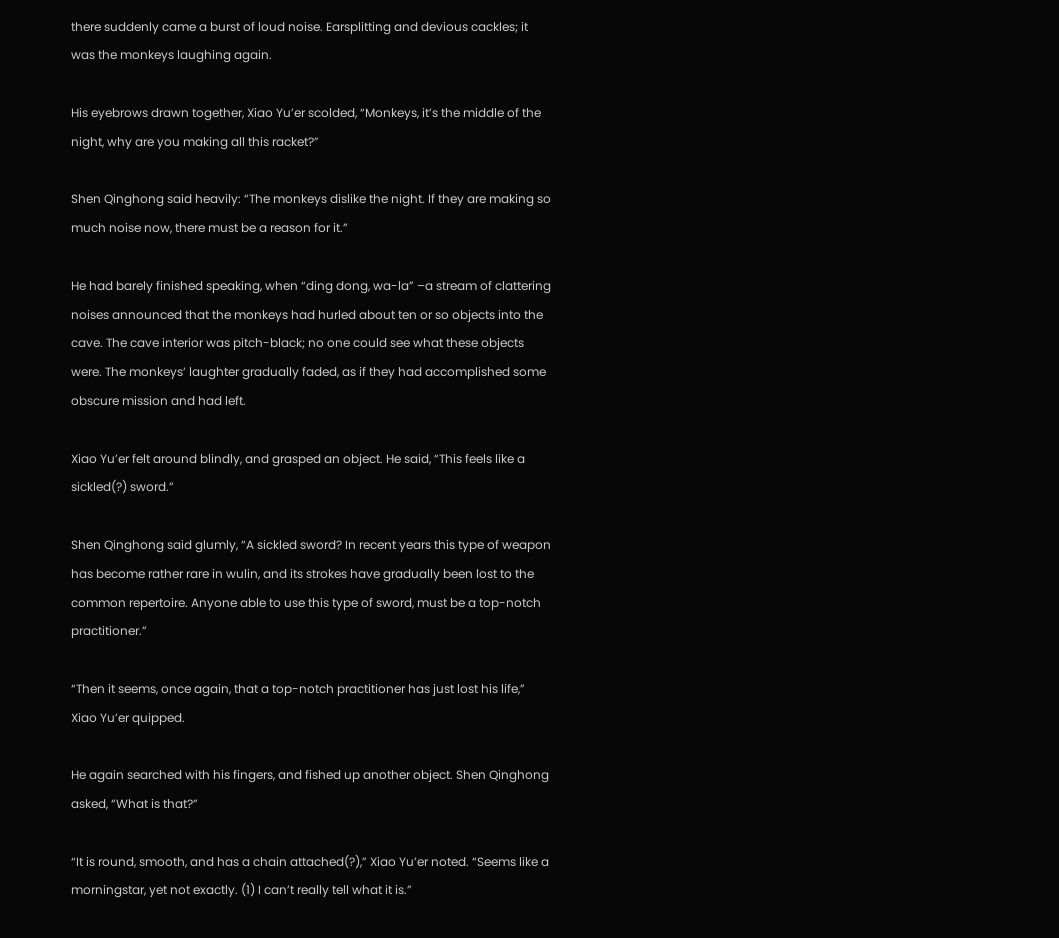there suddenly came a burst of loud noise. Earsplitting and devious cackles; it was the monkeys laughing again.

His eyebrows drawn together, Xiao Yu’er scolded, “Monkeys, it’s the middle of the night, why are you making all this racket?”

Shen Qinghong said heavily: “The monkeys dislike the night. If they are making so much noise now, there must be a reason for it.”

He had barely finished speaking, when “ding dong, wa-la” –a stream of clattering noises announced that the monkeys had hurled about ten or so objects into the cave. The cave interior was pitch-black; no one could see what these objects were. The monkeys’ laughter gradually faded, as if they had accomplished some obscure mission and had left.

Xiao Yu’er felt around blindly, and grasped an object. He said, “This feels like a sickled(?) sword.”

Shen Qinghong said glumly, “A sickled sword? In recent years this type of weapon has become rather rare in wulin, and its strokes have gradually been lost to the common repertoire. Anyone able to use this type of sword, must be a top-notch practitioner.”

“Then it seems, once again, that a top-notch practitioner has just lost his life,” Xiao Yu’er quipped.

He again searched with his fingers, and fished up another object. Shen Qinghong asked, “What is that?”

“It is round, smooth, and has a chain attached(?),” Xiao Yu’er noted. “Seems like a morningstar, yet not exactly. (1) I can’t really tell what it is.”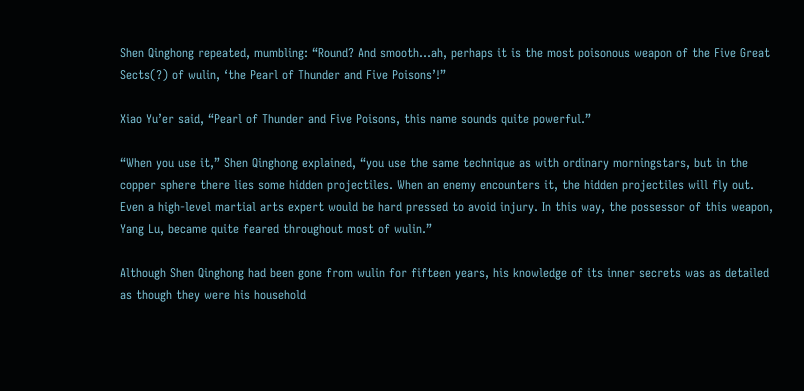Shen Qinghong repeated, mumbling: “Round? And smooth…ah, perhaps it is the most poisonous weapon of the Five Great Sects(?) of wulin, ‘the Pearl of Thunder and Five Poisons’!”

Xiao Yu’er said, “Pearl of Thunder and Five Poisons, this name sounds quite powerful.”

“When you use it,” Shen Qinghong explained, “you use the same technique as with ordinary morningstars, but in the copper sphere there lies some hidden projectiles. When an enemy encounters it, the hidden projectiles will fly out. Even a high-level martial arts expert would be hard pressed to avoid injury. In this way, the possessor of this weapon, Yang Lu, became quite feared throughout most of wulin.”

Although Shen Qinghong had been gone from wulin for fifteen years, his knowledge of its inner secrets was as detailed as though they were his household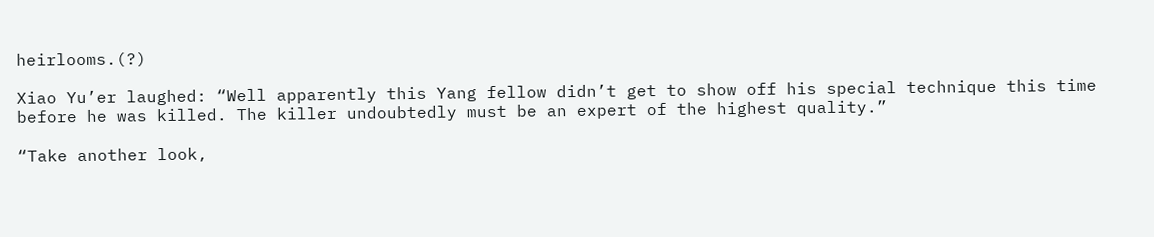heirlooms.(?)

Xiao Yu’er laughed: “Well apparently this Yang fellow didn’t get to show off his special technique this time before he was killed. The killer undoubtedly must be an expert of the highest quality.”

“Take another look,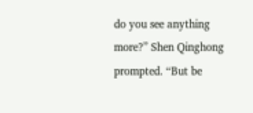do you see anything more?” Shen Qinghong prompted. “But be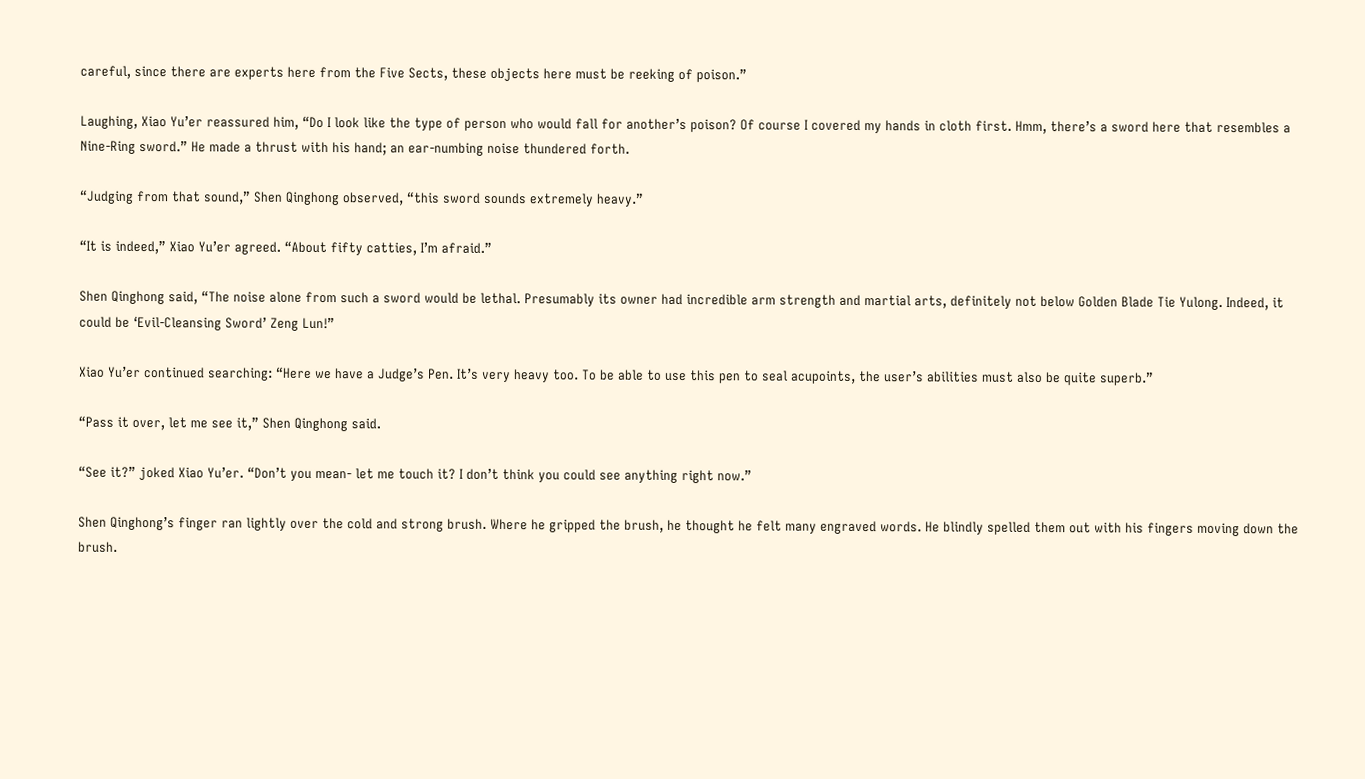careful, since there are experts here from the Five Sects, these objects here must be reeking of poison.”

Laughing, Xiao Yu’er reassured him, “Do I look like the type of person who would fall for another’s poison? Of course I covered my hands in cloth first. Hmm, there’s a sword here that resembles a Nine-Ring sword.” He made a thrust with his hand; an ear-numbing noise thundered forth.

“Judging from that sound,” Shen Qinghong observed, “this sword sounds extremely heavy.”

“It is indeed,” Xiao Yu’er agreed. “About fifty catties, I’m afraid.”

Shen Qinghong said, “The noise alone from such a sword would be lethal. Presumably its owner had incredible arm strength and martial arts, definitely not below Golden Blade Tie Yulong. Indeed, it could be ‘Evil-Cleansing Sword’ Zeng Lun!”

Xiao Yu’er continued searching: “Here we have a Judge’s Pen. It’s very heavy too. To be able to use this pen to seal acupoints, the user’s abilities must also be quite superb.”

“Pass it over, let me see it,” Shen Qinghong said.

“See it?” joked Xiao Yu’er. “Don’t you mean- let me touch it? I don’t think you could see anything right now.”

Shen Qinghong’s finger ran lightly over the cold and strong brush. Where he gripped the brush, he thought he felt many engraved words. He blindly spelled them out with his fingers moving down the brush.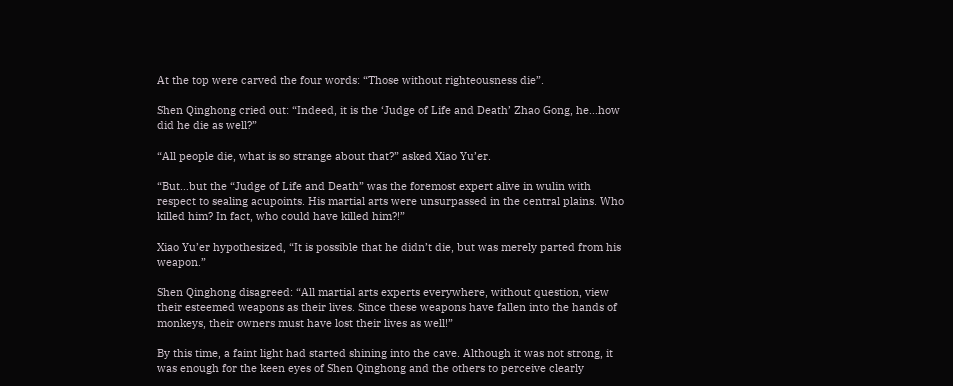At the top were carved the four words: “Those without righteousness die”.

Shen Qinghong cried out: “Indeed, it is the ‘Judge of Life and Death’ Zhao Gong, he…how did he die as well?”

“All people die, what is so strange about that?” asked Xiao Yu’er.

“But…but the “Judge of Life and Death” was the foremost expert alive in wulin with respect to sealing acupoints. His martial arts were unsurpassed in the central plains. Who killed him? In fact, who could have killed him?!”

Xiao Yu’er hypothesized, “It is possible that he didn’t die, but was merely parted from his weapon.”

Shen Qinghong disagreed: “All martial arts experts everywhere, without question, view their esteemed weapons as their lives. Since these weapons have fallen into the hands of monkeys, their owners must have lost their lives as well!”

By this time, a faint light had started shining into the cave. Although it was not strong, it was enough for the keen eyes of Shen Qinghong and the others to perceive clearly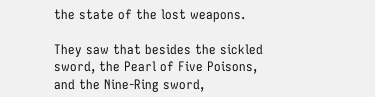the state of the lost weapons.

They saw that besides the sickled sword, the Pearl of Five Poisons, and the Nine-Ring sword,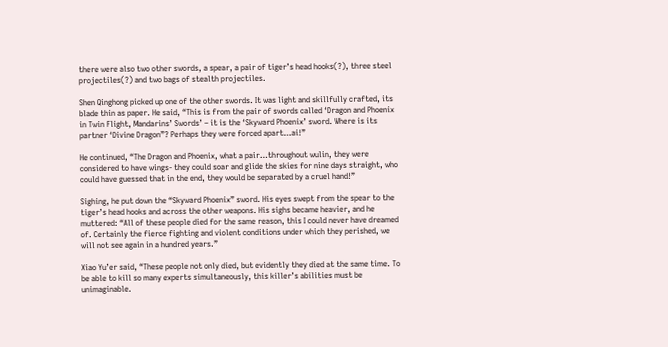there were also two other swords, a spear, a pair of tiger’s head hooks(?), three steel projectiles(?) and two bags of stealth projectiles.

Shen Qinghong picked up one of the other swords. It was light and skillfully crafted, its blade thin as paper. He said, “This is from the pair of swords called ‘Dragon and Phoenix in Twin Flight, Mandarins’ Swords’ – it is the ‘Skyward Phoenix’ sword. Where is its partner ‘Divine Dragon”? Perhaps they were forced apart…ai!”

He continued, “The Dragon and Phoenix, what a pair…throughout wulin, they were considered to have wings- they could soar and glide the skies for nine days straight, who could have guessed that in the end, they would be separated by a cruel hand!”

Sighing, he put down the “Skyward Phoenix” sword. His eyes swept from the spear to the tiger’s head hooks and across the other weapons. His sighs became heavier, and he muttered: “All of these people died for the same reason, this I could never have dreamed of. Certainly the fierce fighting and violent conditions under which they perished, we will not see again in a hundred years.”

Xiao Yu’er said, “These people not only died, but evidently they died at the same time. To be able to kill so many experts simultaneously, this killer’s abilities must be unimaginable.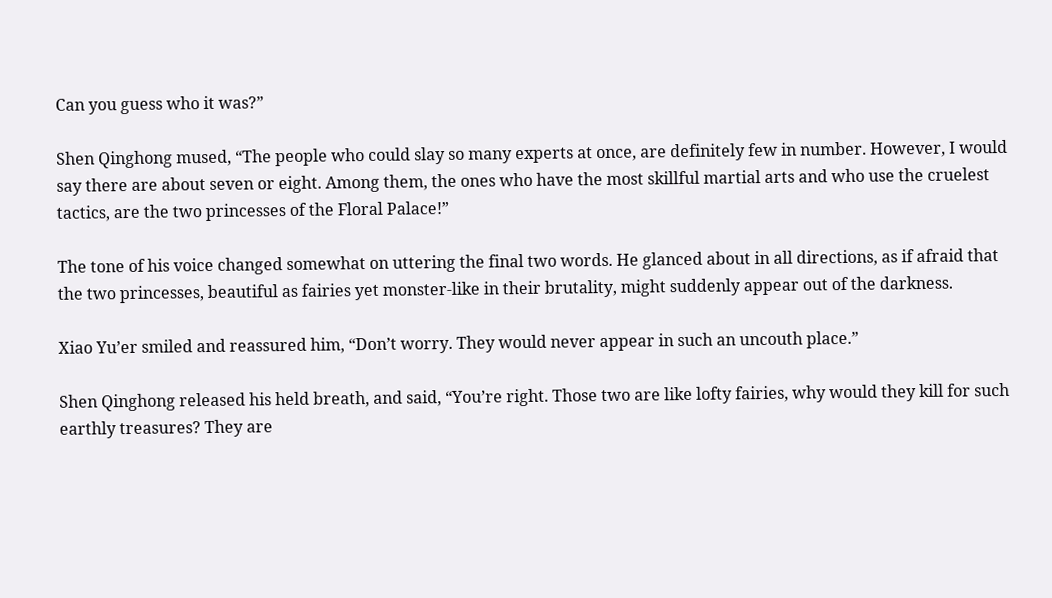Can you guess who it was?”

Shen Qinghong mused, “The people who could slay so many experts at once, are definitely few in number. However, I would say there are about seven or eight. Among them, the ones who have the most skillful martial arts and who use the cruelest tactics, are the two princesses of the Floral Palace!”

The tone of his voice changed somewhat on uttering the final two words. He glanced about in all directions, as if afraid that the two princesses, beautiful as fairies yet monster-like in their brutality, might suddenly appear out of the darkness.

Xiao Yu’er smiled and reassured him, “Don’t worry. They would never appear in such an uncouth place.”

Shen Qinghong released his held breath, and said, “You’re right. Those two are like lofty fairies, why would they kill for such earthly treasures? They are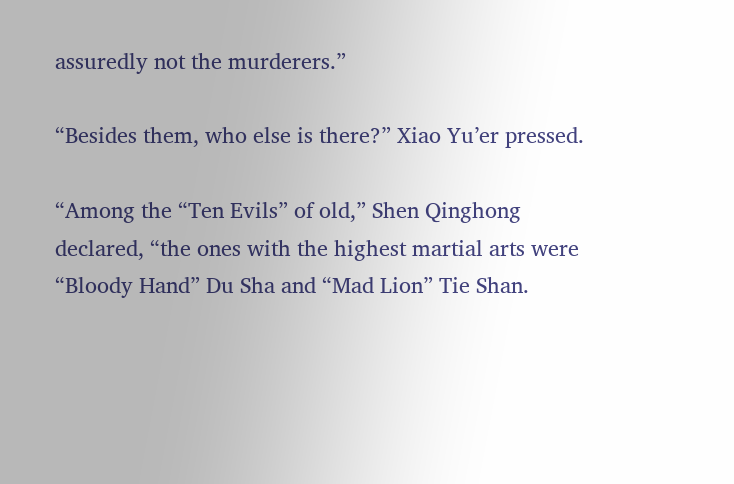assuredly not the murderers.”

“Besides them, who else is there?” Xiao Yu’er pressed.

“Among the “Ten Evils” of old,” Shen Qinghong declared, “the ones with the highest martial arts were “Bloody Hand” Du Sha and “Mad Lion” Tie Shan.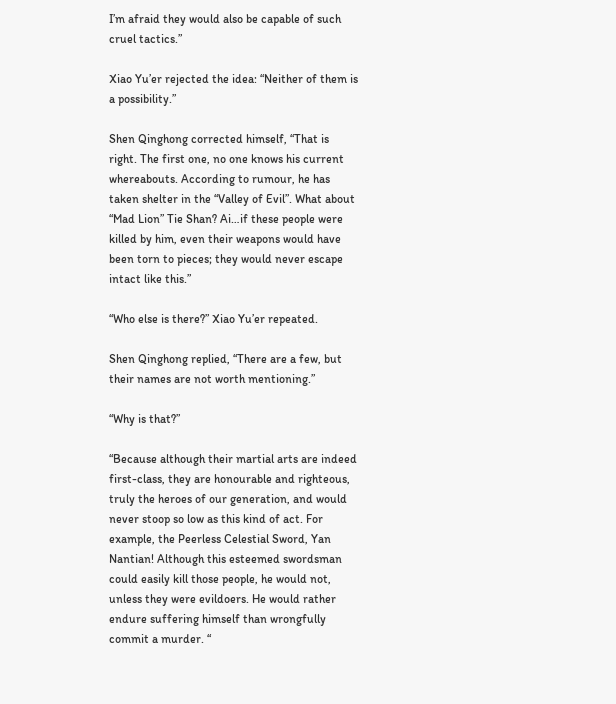I’m afraid they would also be capable of such cruel tactics.”

Xiao Yu’er rejected the idea: “Neither of them is a possibility.”

Shen Qinghong corrected himself, “That is right. The first one, no one knows his current whereabouts. According to rumour, he has taken shelter in the “Valley of Evil”. What about “Mad Lion” Tie Shan? Ai…if these people were killed by him, even their weapons would have been torn to pieces; they would never escape intact like this.”

“Who else is there?” Xiao Yu’er repeated.

Shen Qinghong replied, “There are a few, but their names are not worth mentioning.”

“Why is that?”

“Because although their martial arts are indeed first-class, they are honourable and righteous, truly the heroes of our generation, and would never stoop so low as this kind of act. For example, the Peerless Celestial Sword, Yan Nantian! Although this esteemed swordsman could easily kill those people, he would not, unless they were evildoers. He would rather endure suffering himself than wrongfully commit a murder. “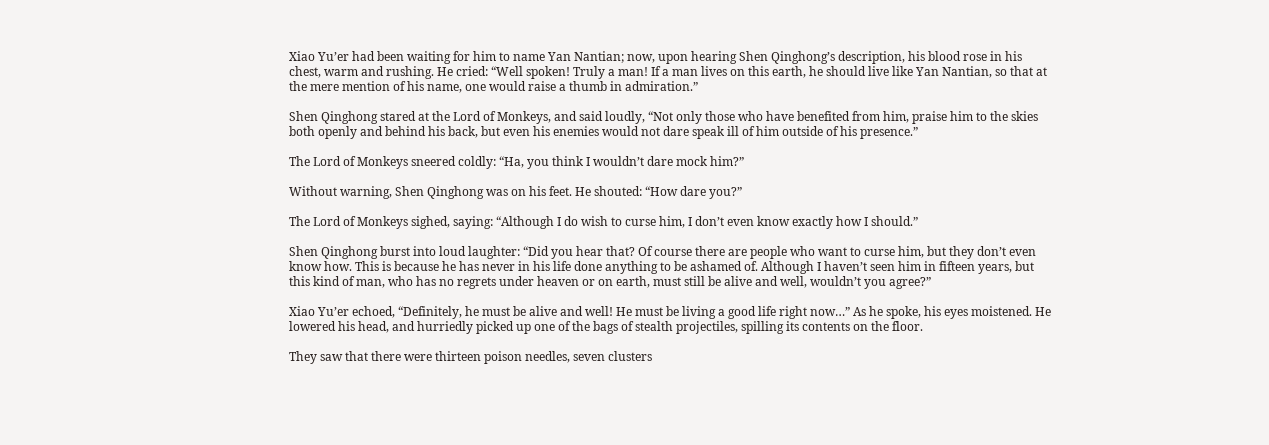Xiao Yu’er had been waiting for him to name Yan Nantian; now, upon hearing Shen Qinghong’s description, his blood rose in his chest, warm and rushing. He cried: “Well spoken! Truly a man! If a man lives on this earth, he should live like Yan Nantian, so that at the mere mention of his name, one would raise a thumb in admiration.”

Shen Qinghong stared at the Lord of Monkeys, and said loudly, “Not only those who have benefited from him, praise him to the skies both openly and behind his back, but even his enemies would not dare speak ill of him outside of his presence.”

The Lord of Monkeys sneered coldly: “Ha, you think I wouldn’t dare mock him?”

Without warning, Shen Qinghong was on his feet. He shouted: “How dare you?”

The Lord of Monkeys sighed, saying: “Although I do wish to curse him, I don’t even know exactly how I should.”

Shen Qinghong burst into loud laughter: “Did you hear that? Of course there are people who want to curse him, but they don’t even know how. This is because he has never in his life done anything to be ashamed of. Although I haven’t seen him in fifteen years, but this kind of man, who has no regrets under heaven or on earth, must still be alive and well, wouldn’t you agree?”

Xiao Yu’er echoed, “Definitely, he must be alive and well! He must be living a good life right now…” As he spoke, his eyes moistened. He lowered his head, and hurriedly picked up one of the bags of stealth projectiles, spilling its contents on the floor.

They saw that there were thirteen poison needles, seven clusters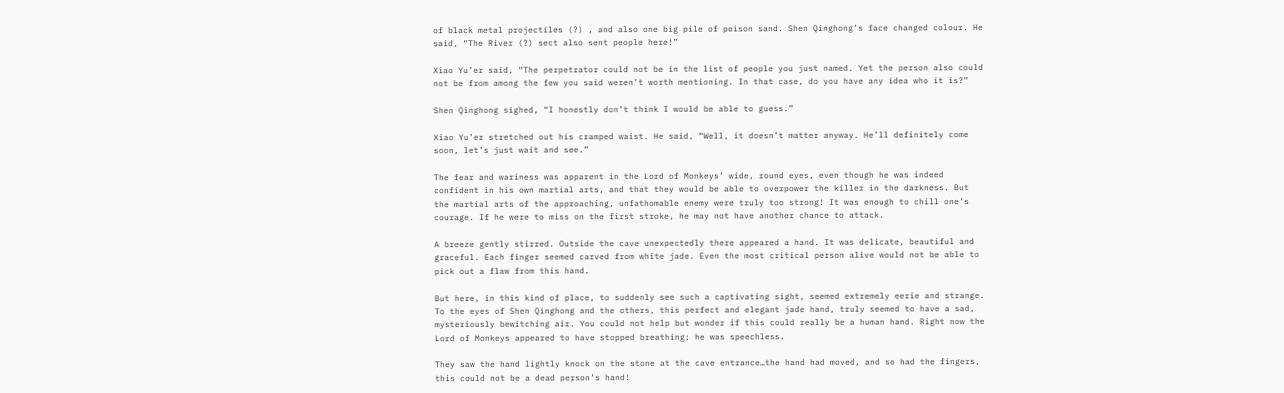of black metal projectiles (?) , and also one big pile of poison sand. Shen Qinghong’s face changed colour. He said, “The River (?) sect also sent people here!”

Xiao Yu’er said, “The perpetrator could not be in the list of people you just named. Yet the person also could not be from among the few you said weren’t worth mentioning. In that case, do you have any idea who it is?”

Shen Qinghong sighed, “I honestly don’t think I would be able to guess.”

Xiao Yu’er stretched out his cramped waist. He said, “Well, it doesn’t matter anyway. He’ll definitely come soon, let’s just wait and see.”

The fear and wariness was apparent in the Lord of Monkeys’ wide, round eyes, even though he was indeed confident in his own martial arts, and that they would be able to overpower the killer in the darkness. But the martial arts of the approaching, unfathomable enemy were truly too strong! It was enough to chill one’s courage. If he were to miss on the first stroke, he may not have another chance to attack.

A breeze gently stirred. Outside the cave unexpectedly there appeared a hand. It was delicate, beautiful and graceful. Each finger seemed carved from white jade. Even the most critical person alive would not be able to pick out a flaw from this hand.

But here, in this kind of place, to suddenly see such a captivating sight, seemed extremely eerie and strange. To the eyes of Shen Qinghong and the others, this perfect and elegant jade hand, truly seemed to have a sad, mysteriously bewitching air. You could not help but wonder if this could really be a human hand. Right now the Lord of Monkeys appeared to have stopped breathing; he was speechless.

They saw the hand lightly knock on the stone at the cave entrance…the hand had moved, and so had the fingers, this could not be a dead person’s hand!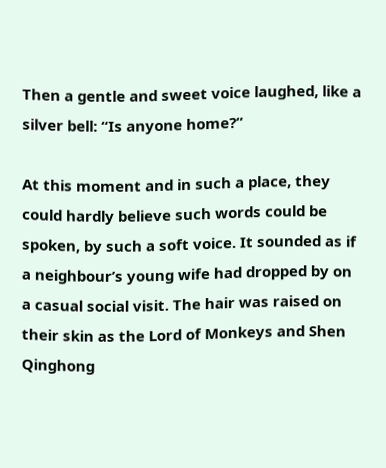Then a gentle and sweet voice laughed, like a silver bell: “Is anyone home?”

At this moment and in such a place, they could hardly believe such words could be spoken, by such a soft voice. It sounded as if a neighbour’s young wife had dropped by on a casual social visit. The hair was raised on their skin as the Lord of Monkeys and Shen Qinghong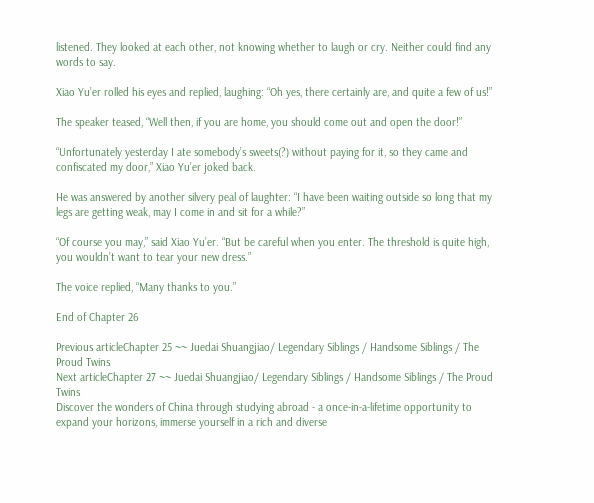listened. They looked at each other, not knowing whether to laugh or cry. Neither could find any words to say.

Xiao Yu’er rolled his eyes and replied, laughing: “Oh yes, there certainly are, and quite a few of us!”

The speaker teased, “Well then, if you are home, you should come out and open the door!”

“Unfortunately yesterday I ate somebody’s sweets(?) without paying for it, so they came and confiscated my door,” Xiao Yu’er joked back.

He was answered by another silvery peal of laughter: “I have been waiting outside so long that my legs are getting weak, may I come in and sit for a while?”

“Of course you may,” said Xiao Yu’er. “But be careful when you enter. The threshold is quite high, you wouldn’t want to tear your new dress.”

The voice replied, “Many thanks to you.”

End of Chapter 26

Previous articleChapter 25 ~~ Juedai Shuangjiao/ Legendary Siblings / Handsome Siblings / The Proud Twins
Next articleChapter 27 ~~ Juedai Shuangjiao/ Legendary Siblings / Handsome Siblings / The Proud Twins
Discover the wonders of China through studying abroad - a once-in-a-lifetime opportunity to expand your horizons, immerse yourself in a rich and diverse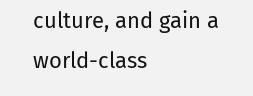culture, and gain a world-class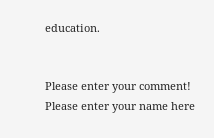education.


Please enter your comment!
Please enter your name here